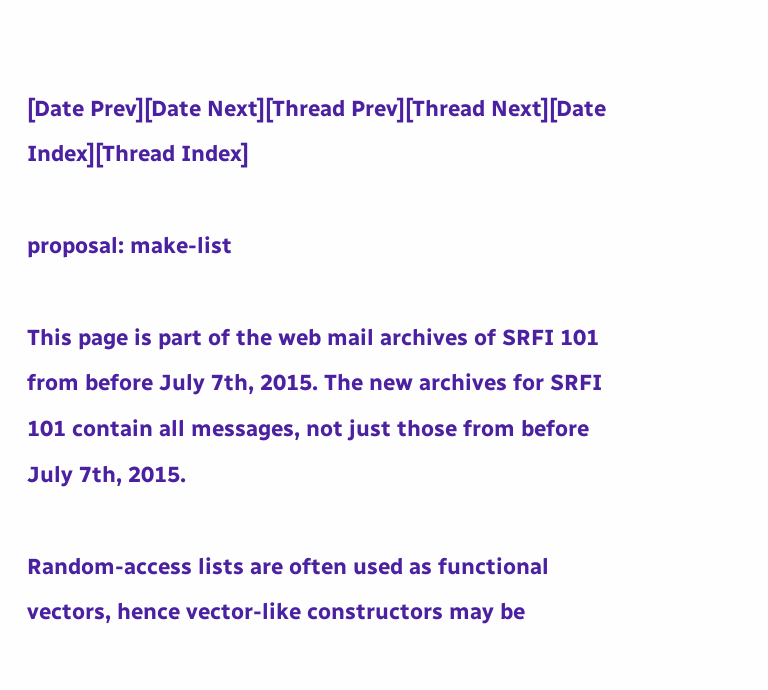[Date Prev][Date Next][Thread Prev][Thread Next][Date Index][Thread Index]

proposal: make-list

This page is part of the web mail archives of SRFI 101 from before July 7th, 2015. The new archives for SRFI 101 contain all messages, not just those from before July 7th, 2015.

Random-access lists are often used as functional vectors, hence vector-like constructors may be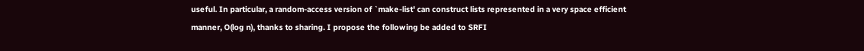useful. In particular, a random-access version of `make-list' can construct lists represented in a very space efficient manner, O(log n), thanks to sharing. I propose the following be added to SRFI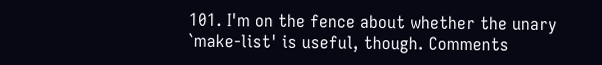101. I'm on the fence about whether the unary `make-list' is useful, though. Comments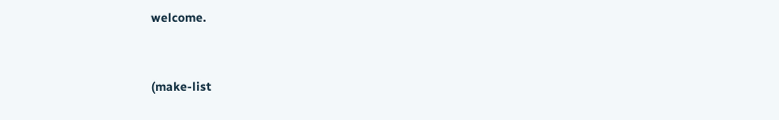welcome.


(make-list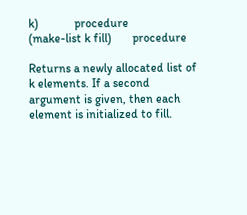k)            procedure
(make-list k fill)       procedure

Returns a newly allocated list of k elements. If a second argument is given, then each element is initialized to fill.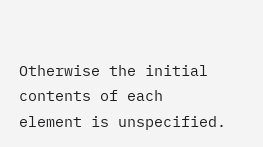Otherwise the initial contents of each element is unspecified.